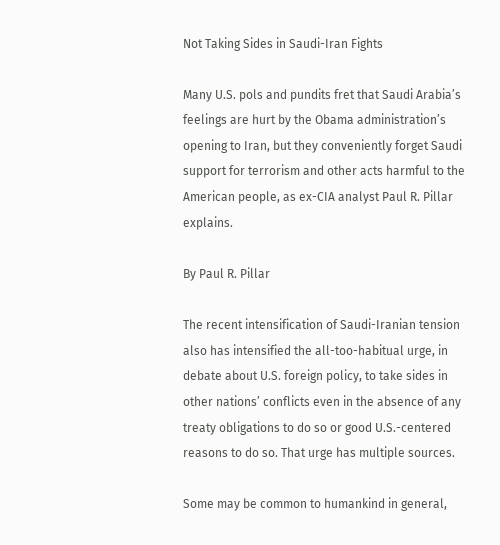Not Taking Sides in Saudi-Iran Fights

Many U.S. pols and pundits fret that Saudi Arabia’s feelings are hurt by the Obama administration’s opening to Iran, but they conveniently forget Saudi support for terrorism and other acts harmful to the American people, as ex-CIA analyst Paul R. Pillar explains.

By Paul R. Pillar

The recent intensification of Saudi-Iranian tension also has intensified the all-too-habitual urge, in debate about U.S. foreign policy, to take sides in other nations’ conflicts even in the absence of any treaty obligations to do so or good U.S.-centered reasons to do so. That urge has multiple sources.

Some may be common to humankind in general,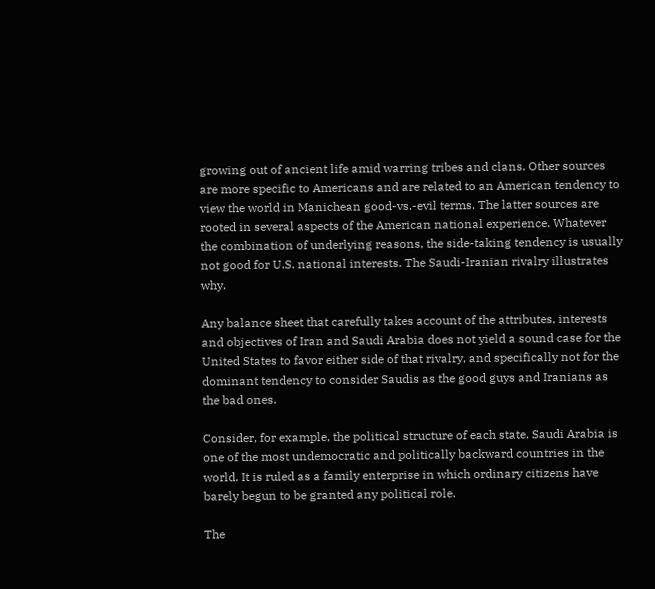growing out of ancient life amid warring tribes and clans. Other sources are more specific to Americans and are related to an American tendency to view the world in Manichean good-vs.-evil terms. The latter sources are rooted in several aspects of the American national experience. Whatever the combination of underlying reasons, the side-taking tendency is usually not good for U.S. national interests. The Saudi-Iranian rivalry illustrates why.

Any balance sheet that carefully takes account of the attributes, interests and objectives of Iran and Saudi Arabia does not yield a sound case for the United States to favor either side of that rivalry, and specifically not for the dominant tendency to consider Saudis as the good guys and Iranians as the bad ones.

Consider, for example, the political structure of each state. Saudi Arabia is one of the most undemocratic and politically backward countries in the world. It is ruled as a family enterprise in which ordinary citizens have barely begun to be granted any political role.

The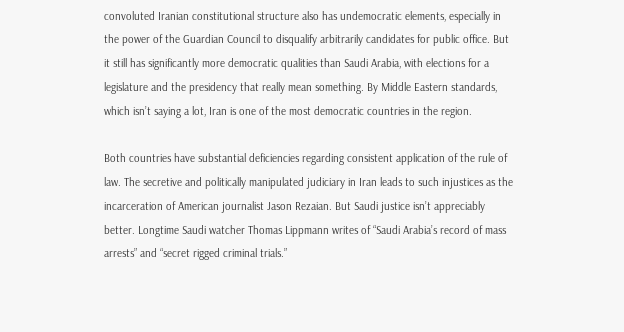convoluted Iranian constitutional structure also has undemocratic elements, especially in the power of the Guardian Council to disqualify arbitrarily candidates for public office. But it still has significantly more democratic qualities than Saudi Arabia, with elections for a legislature and the presidency that really mean something. By Middle Eastern standards, which isn’t saying a lot, Iran is one of the most democratic countries in the region.

Both countries have substantial deficiencies regarding consistent application of the rule of law. The secretive and politically manipulated judiciary in Iran leads to such injustices as the incarceration of American journalist Jason Rezaian. But Saudi justice isn’t appreciably better. Longtime Saudi watcher Thomas Lippmann writes of “Saudi Arabia’s record of mass arrests” and “secret rigged criminal trials.”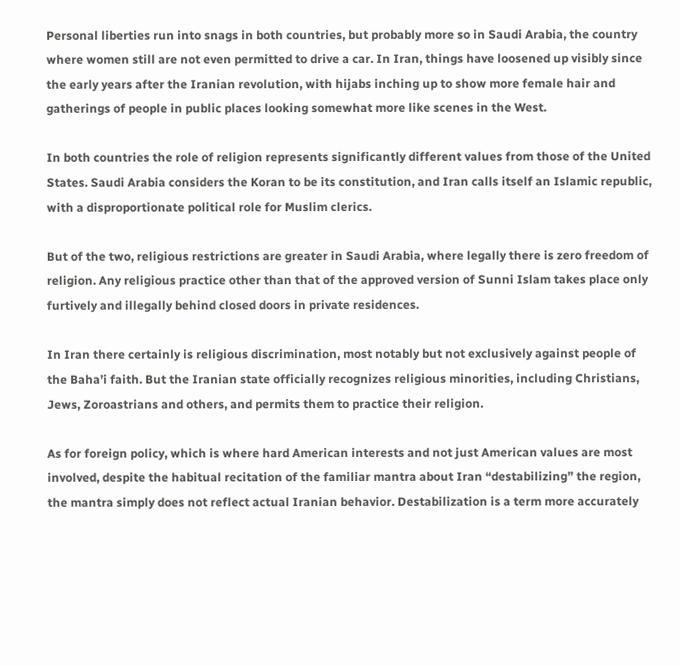Personal liberties run into snags in both countries, but probably more so in Saudi Arabia, the country where women still are not even permitted to drive a car. In Iran, things have loosened up visibly since the early years after the Iranian revolution, with hijabs inching up to show more female hair and gatherings of people in public places looking somewhat more like scenes in the West.

In both countries the role of religion represents significantly different values from those of the United States. Saudi Arabia considers the Koran to be its constitution, and Iran calls itself an Islamic republic, with a disproportionate political role for Muslim clerics.

But of the two, religious restrictions are greater in Saudi Arabia, where legally there is zero freedom of religion. Any religious practice other than that of the approved version of Sunni Islam takes place only furtively and illegally behind closed doors in private residences.

In Iran there certainly is religious discrimination, most notably but not exclusively against people of the Baha’i faith. But the Iranian state officially recognizes religious minorities, including Christians, Jews, Zoroastrians and others, and permits them to practice their religion.

As for foreign policy, which is where hard American interests and not just American values are most involved, despite the habitual recitation of the familiar mantra about Iran “destabilizing” the region, the mantra simply does not reflect actual Iranian behavior. Destabilization is a term more accurately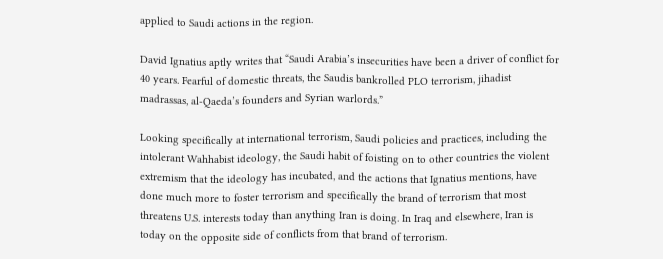applied to Saudi actions in the region.

David Ignatius aptly writes that “Saudi Arabia’s insecurities have been a driver of conflict for 40 years. Fearful of domestic threats, the Saudis bankrolled PLO terrorism, jihadist madrassas, al-Qaeda’s founders and Syrian warlords.”

Looking specifically at international terrorism, Saudi policies and practices, including the intolerant Wahhabist ideology, the Saudi habit of foisting on to other countries the violent extremism that the ideology has incubated, and the actions that Ignatius mentions, have done much more to foster terrorism and specifically the brand of terrorism that most threatens U.S. interests today than anything Iran is doing. In Iraq and elsewhere, Iran is today on the opposite side of conflicts from that brand of terrorism.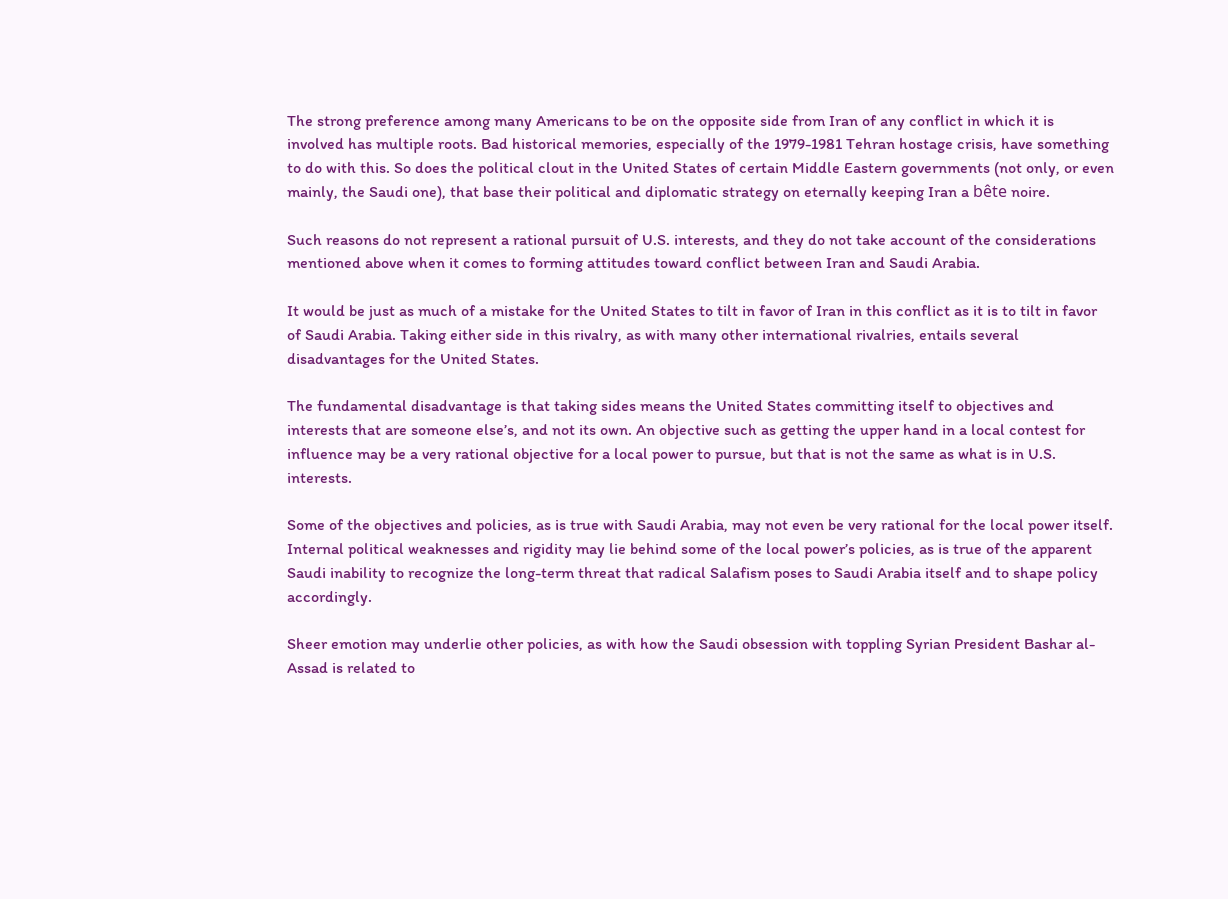The strong preference among many Americans to be on the opposite side from Iran of any conflict in which it is involved has multiple roots. Bad historical memories, especially of the 1979-1981 Tehran hostage crisis, have something to do with this. So does the political clout in the United States of certain Middle Eastern governments (not only, or even mainly, the Saudi one), that base their political and diplomatic strategy on eternally keeping Iran a bête noire.

Such reasons do not represent a rational pursuit of U.S. interests, and they do not take account of the considerations mentioned above when it comes to forming attitudes toward conflict between Iran and Saudi Arabia.

It would be just as much of a mistake for the United States to tilt in favor of Iran in this conflict as it is to tilt in favor of Saudi Arabia. Taking either side in this rivalry, as with many other international rivalries, entails several disadvantages for the United States.

The fundamental disadvantage is that taking sides means the United States committing itself to objectives and interests that are someone else’s, and not its own. An objective such as getting the upper hand in a local contest for influence may be a very rational objective for a local power to pursue, but that is not the same as what is in U.S. interests.

Some of the objectives and policies, as is true with Saudi Arabia, may not even be very rational for the local power itself. Internal political weaknesses and rigidity may lie behind some of the local power’s policies, as is true of the apparent Saudi inability to recognize the long-term threat that radical Salafism poses to Saudi Arabia itself and to shape policy accordingly.

Sheer emotion may underlie other policies, as with how the Saudi obsession with toppling Syrian President Bashar al-Assad is related to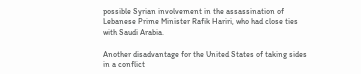possible Syrian involvement in the assassination of Lebanese Prime Minister Rafik Hariri, who had close ties with Saudi Arabia.

Another disadvantage for the United States of taking sides in a conflict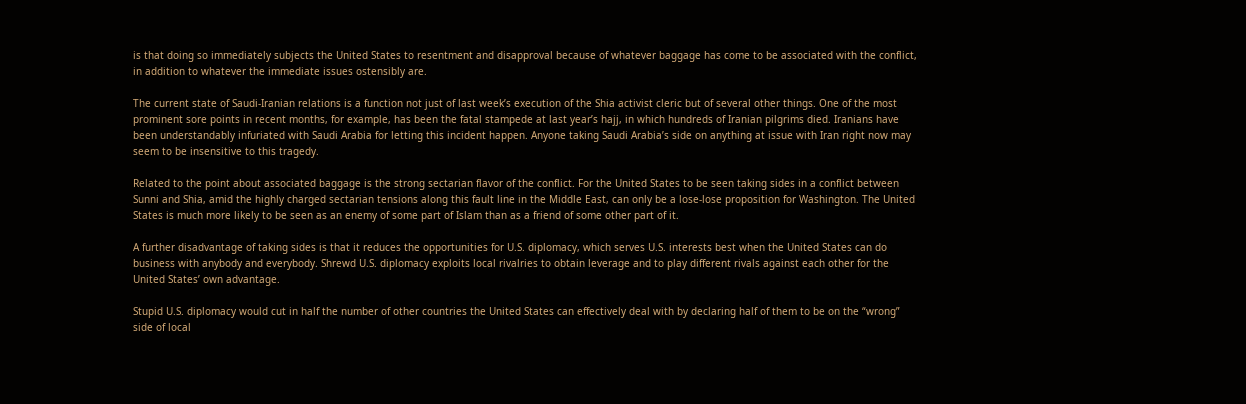is that doing so immediately subjects the United States to resentment and disapproval because of whatever baggage has come to be associated with the conflict, in addition to whatever the immediate issues ostensibly are.

The current state of Saudi-Iranian relations is a function not just of last week’s execution of the Shia activist cleric but of several other things. One of the most prominent sore points in recent months, for example, has been the fatal stampede at last year’s hajj, in which hundreds of Iranian pilgrims died. Iranians have been understandably infuriated with Saudi Arabia for letting this incident happen. Anyone taking Saudi Arabia’s side on anything at issue with Iran right now may seem to be insensitive to this tragedy.

Related to the point about associated baggage is the strong sectarian flavor of the conflict. For the United States to be seen taking sides in a conflict between Sunni and Shia, amid the highly charged sectarian tensions along this fault line in the Middle East, can only be a lose-lose proposition for Washington. The United States is much more likely to be seen as an enemy of some part of Islam than as a friend of some other part of it.

A further disadvantage of taking sides is that it reduces the opportunities for U.S. diplomacy, which serves U.S. interests best when the United States can do business with anybody and everybody. Shrewd U.S. diplomacy exploits local rivalries to obtain leverage and to play different rivals against each other for the United States’ own advantage.

Stupid U.S. diplomacy would cut in half the number of other countries the United States can effectively deal with by declaring half of them to be on the “wrong” side of local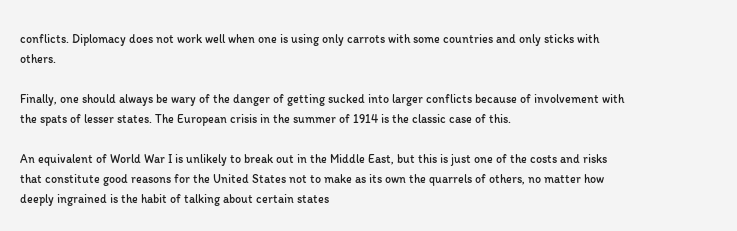conflicts. Diplomacy does not work well when one is using only carrots with some countries and only sticks with others.

Finally, one should always be wary of the danger of getting sucked into larger conflicts because of involvement with the spats of lesser states. The European crisis in the summer of 1914 is the classic case of this.

An equivalent of World War I is unlikely to break out in the Middle East, but this is just one of the costs and risks that constitute good reasons for the United States not to make as its own the quarrels of others, no matter how deeply ingrained is the habit of talking about certain states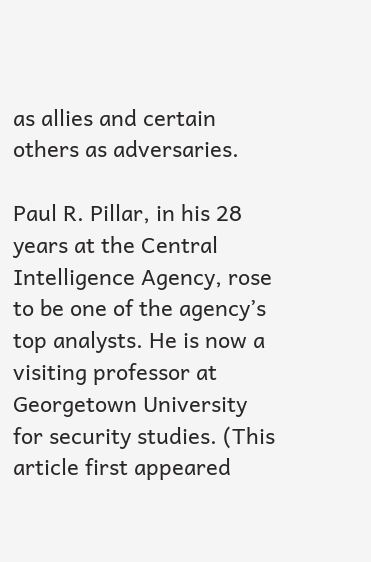as allies and certain others as adversaries.

Paul R. Pillar, in his 28 years at the Central Intelligence Agency, rose to be one of the agency’s top analysts. He is now a visiting professor at Georgetown University for security studies. (This article first appeared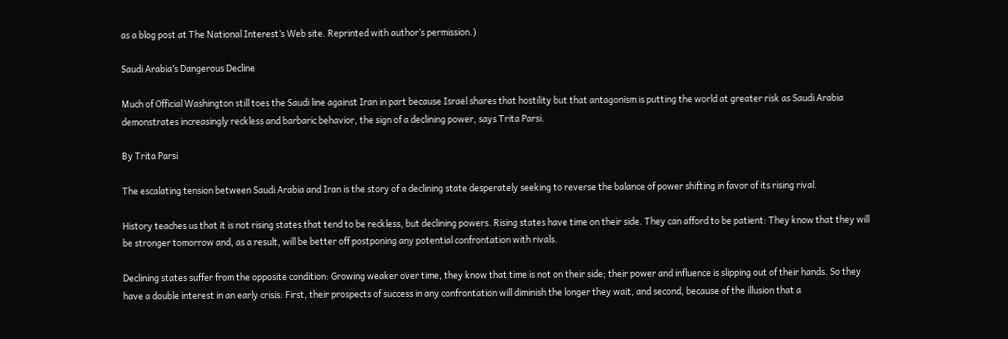as a blog post at The National Interest’s Web site. Reprinted with author’s permission.)

Saudi Arabia’s Dangerous Decline

Much of Official Washington still toes the Saudi line against Iran in part because Israel shares that hostility but that antagonism is putting the world at greater risk as Saudi Arabia demonstrates increasingly reckless and barbaric behavior, the sign of a declining power, says Trita Parsi.

By Trita Parsi

The escalating tension between Saudi Arabia and Iran is the story of a declining state desperately seeking to reverse the balance of power shifting in favor of its rising rival.

History teaches us that it is not rising states that tend to be reckless, but declining powers. Rising states have time on their side. They can afford to be patient: They know that they will be stronger tomorrow and, as a result, will be better off postponing any potential confrontation with rivals.

Declining states suffer from the opposite condition: Growing weaker over time, they know that time is not on their side; their power and influence is slipping out of their hands. So they have a double interest in an early crisis: First, their prospects of success in any confrontation will diminish the longer they wait, and second, because of the illusion that a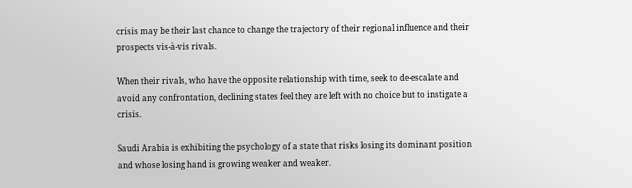crisis may be their last chance to change the trajectory of their regional influence and their prospects vis-à-vis rivals.

When their rivals, who have the opposite relationship with time, seek to de-escalate and avoid any confrontation, declining states feel they are left with no choice but to instigate a crisis.

Saudi Arabia is exhibiting the psychology of a state that risks losing its dominant position and whose losing hand is growing weaker and weaker.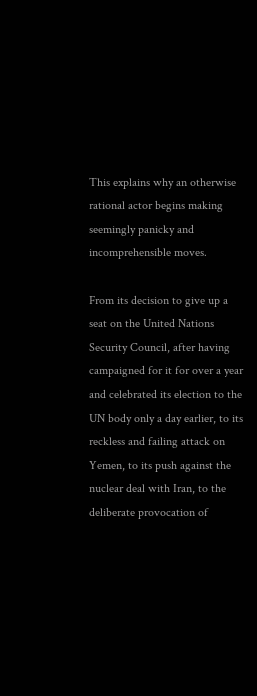This explains why an otherwise rational actor begins making seemingly panicky and incomprehensible moves.

From its decision to give up a seat on the United Nations Security Council, after having campaigned for it for over a year and celebrated its election to the UN body only a day earlier, to its reckless and failing attack on Yemen, to its push against the nuclear deal with Iran, to the deliberate provocation of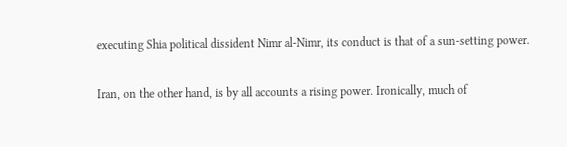executing Shia political dissident Nimr al-Nimr, its conduct is that of a sun-setting power.

Iran, on the other hand, is by all accounts a rising power. Ironically, much of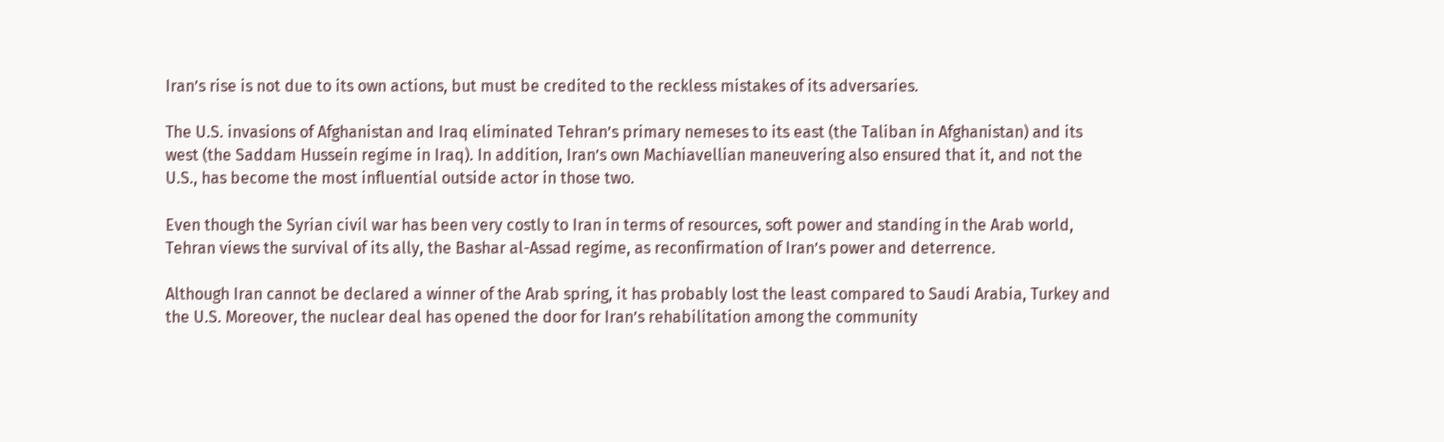Iran’s rise is not due to its own actions, but must be credited to the reckless mistakes of its adversaries.

The U.S. invasions of Afghanistan and Iraq eliminated Tehran’s primary nemeses to its east (the Taliban in Afghanistan) and its west (the Saddam Hussein regime in Iraq). In addition, Iran’s own Machiavellian maneuvering also ensured that it, and not the U.S., has become the most influential outside actor in those two.

Even though the Syrian civil war has been very costly to Iran in terms of resources, soft power and standing in the Arab world, Tehran views the survival of its ally, the Bashar al-Assad regime, as reconfirmation of Iran’s power and deterrence.

Although Iran cannot be declared a winner of the Arab spring, it has probably lost the least compared to Saudi Arabia, Turkey and the U.S. Moreover, the nuclear deal has opened the door for Iran’s rehabilitation among the community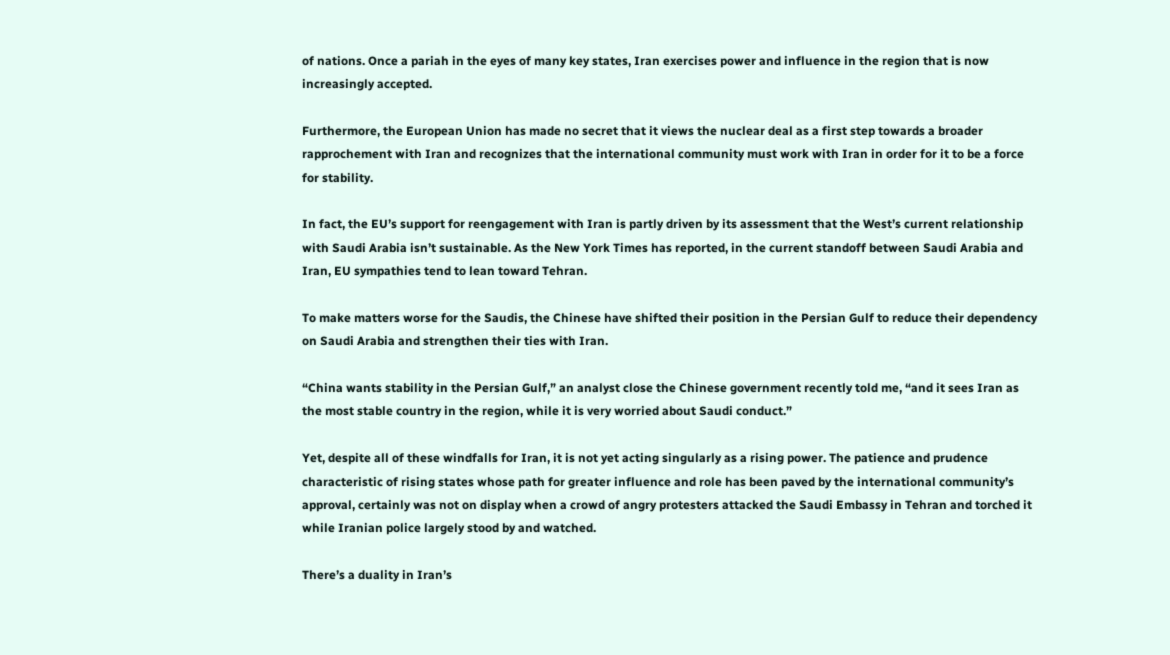of nations. Once a pariah in the eyes of many key states, Iran exercises power and influence in the region that is now increasingly accepted.

Furthermore, the European Union has made no secret that it views the nuclear deal as a first step towards a broader rapprochement with Iran and recognizes that the international community must work with Iran in order for it to be a force for stability.

In fact, the EU’s support for reengagement with Iran is partly driven by its assessment that the West’s current relationship with Saudi Arabia isn’t sustainable. As the New York Times has reported, in the current standoff between Saudi Arabia and Iran, EU sympathies tend to lean toward Tehran.

To make matters worse for the Saudis, the Chinese have shifted their position in the Persian Gulf to reduce their dependency on Saudi Arabia and strengthen their ties with Iran.

“China wants stability in the Persian Gulf,” an analyst close the Chinese government recently told me, “and it sees Iran as the most stable country in the region, while it is very worried about Saudi conduct.”

Yet, despite all of these windfalls for Iran, it is not yet acting singularly as a rising power. The patience and prudence characteristic of rising states whose path for greater influence and role has been paved by the international community’s approval, certainly was not on display when a crowd of angry protesters attacked the Saudi Embassy in Tehran and torched it while Iranian police largely stood by and watched.

There’s a duality in Iran’s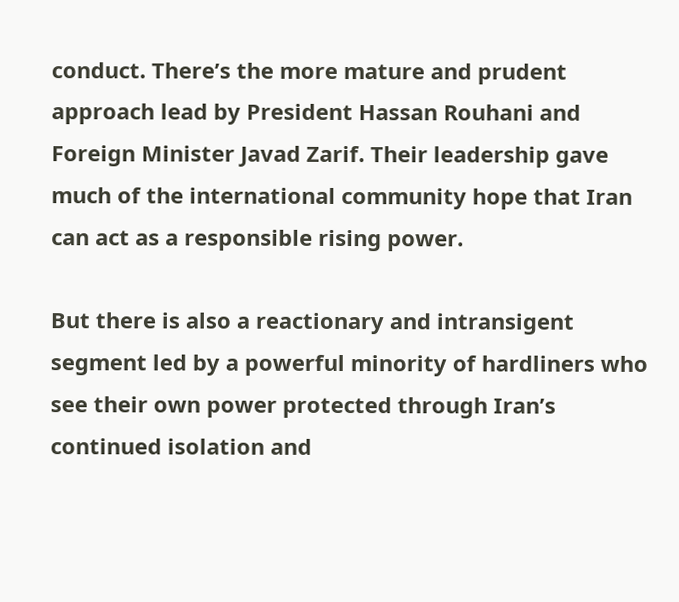conduct. There’s the more mature and prudent approach lead by President Hassan Rouhani and Foreign Minister Javad Zarif. Their leadership gave much of the international community hope that Iran can act as a responsible rising power.

But there is also a reactionary and intransigent segment led by a powerful minority of hardliners who see their own power protected through Iran’s continued isolation and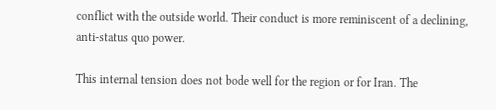conflict with the outside world. Their conduct is more reminiscent of a declining, anti-status quo power.

This internal tension does not bode well for the region or for Iran. The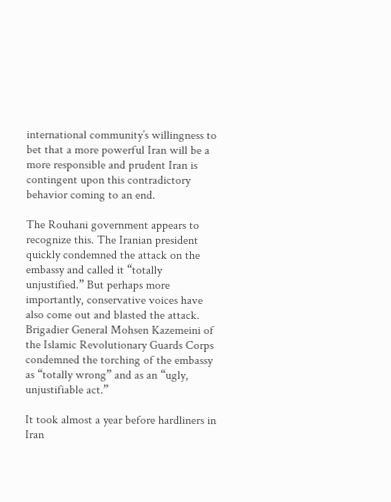international community’s willingness to bet that a more powerful Iran will be a more responsible and prudent Iran is contingent upon this contradictory behavior coming to an end.

The Rouhani government appears to recognize this. The Iranian president quickly condemned the attack on the embassy and called it “totally unjustified.” But perhaps more importantly, conservative voices have also come out and blasted the attack. Brigadier General Mohsen Kazemeini of the Islamic Revolutionary Guards Corps condemned the torching of the embassy as “totally wrong” and as an “ugly, unjustifiable act.”

It took almost a year before hardliners in Iran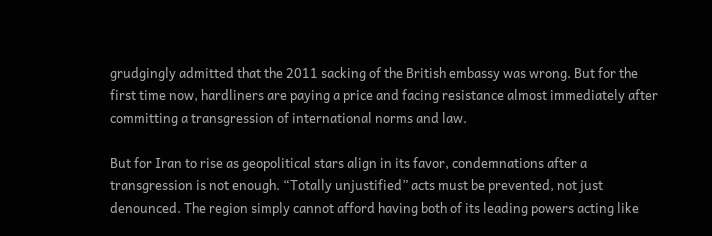grudgingly admitted that the 2011 sacking of the British embassy was wrong. But for the first time now, hardliners are paying a price and facing resistance almost immediately after committing a transgression of international norms and law.

But for Iran to rise as geopolitical stars align in its favor, condemnations after a transgression is not enough. “Totally unjustified” acts must be prevented, not just denounced. The region simply cannot afford having both of its leading powers acting like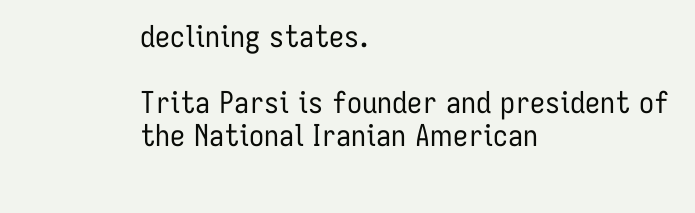declining states.

Trita Parsi is founder and president of the National Iranian American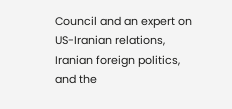Council and an expert on US-Iranian relations, Iranian foreign politics, and the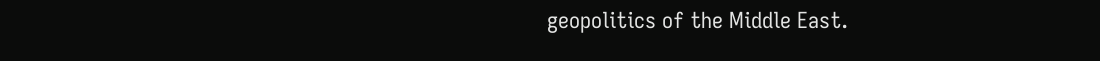geopolitics of the Middle East.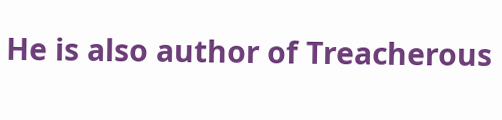He is also author of Treacherous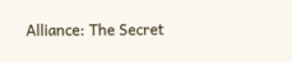Alliance: The Secret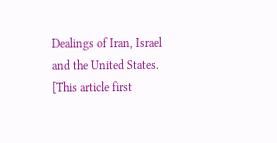Dealings of Iran, Israel and the United States. [This article first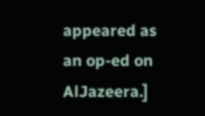appeared as an op-ed on AlJazeera.]